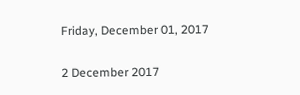Friday, December 01, 2017

2 December 2017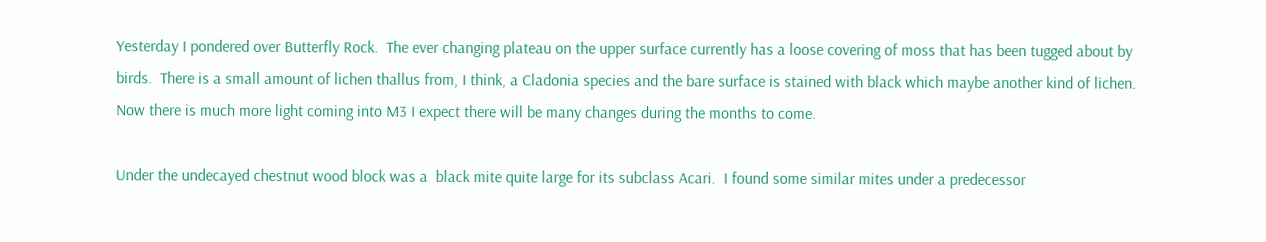Yesterday I pondered over Butterfly Rock.  The ever changing plateau on the upper surface currently has a loose covering of moss that has been tugged about by birds.  There is a small amount of lichen thallus from, I think, a Cladonia species and the bare surface is stained with black which maybe another kind of lichen.  Now there is much more light coming into M3 I expect there will be many changes during the months to come.

Under the undecayed chestnut wood block was a  black mite quite large for its subclass Acari.  I found some similar mites under a predecessor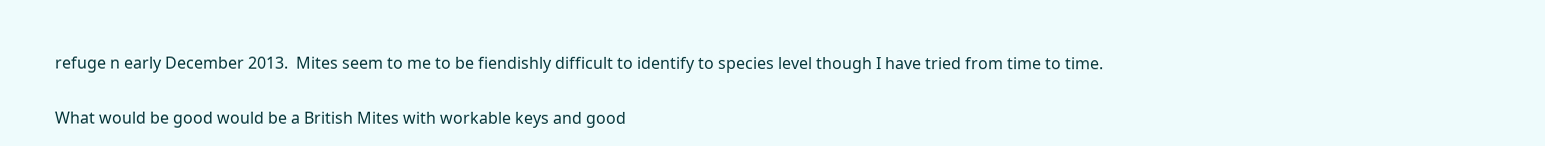refuge n early December 2013.  Mites seem to me to be fiendishly difficult to identify to species level though I have tried from time to time.

What would be good would be a British Mites with workable keys and good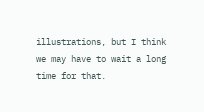illustrations, but I think we may have to wait a long time for that.